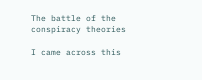The battle of the conspiracy theories

I came across this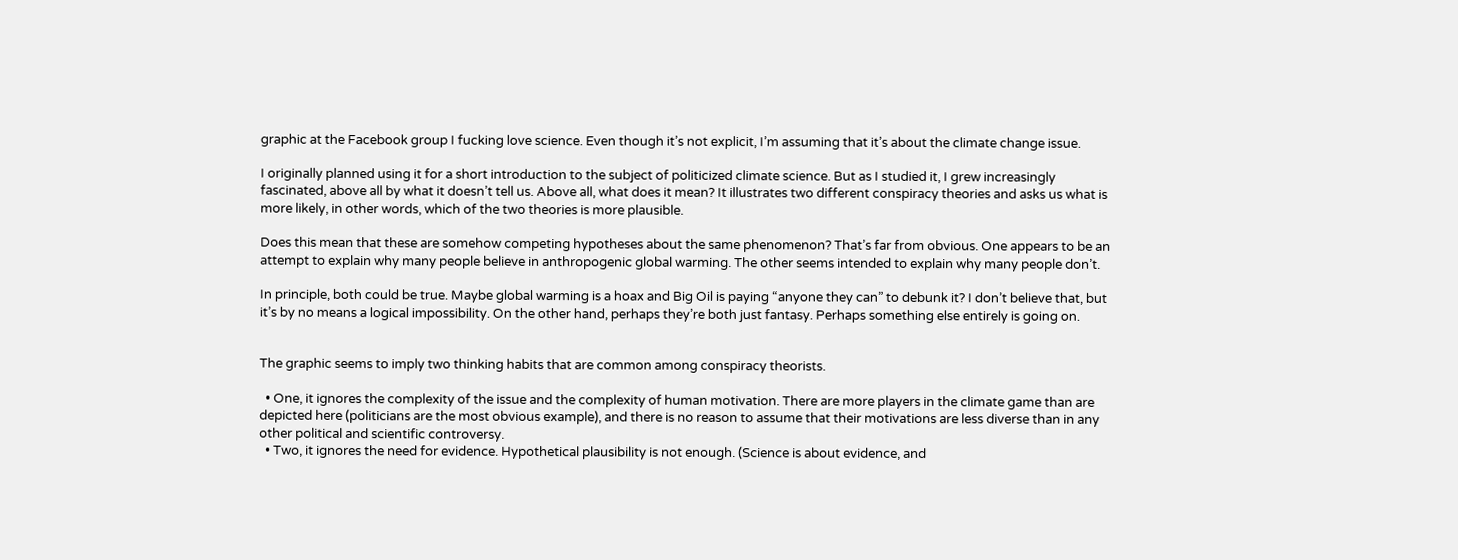graphic at the Facebook group I fucking love science. Even though it’s not explicit, I’m assuming that it’s about the climate change issue.

I originally planned using it for a short introduction to the subject of politicized climate science. But as I studied it, I grew increasingly fascinated, above all by what it doesn’t tell us. Above all, what does it mean? It illustrates two different conspiracy theories and asks us what is more likely, in other words, which of the two theories is more plausible.

Does this mean that these are somehow competing hypotheses about the same phenomenon? That’s far from obvious. One appears to be an attempt to explain why many people believe in anthropogenic global warming. The other seems intended to explain why many people don’t.

In principle, both could be true. Maybe global warming is a hoax and Big Oil is paying “anyone they can” to debunk it? I don’t believe that, but it’s by no means a logical impossibility. On the other hand, perhaps they’re both just fantasy. Perhaps something else entirely is going on.


The graphic seems to imply two thinking habits that are common among conspiracy theorists.

  • One, it ignores the complexity of the issue and the complexity of human motivation. There are more players in the climate game than are depicted here (politicians are the most obvious example), and there is no reason to assume that their motivations are less diverse than in any other political and scientific controversy.
  • Two, it ignores the need for evidence. Hypothetical plausibility is not enough. (Science is about evidence, and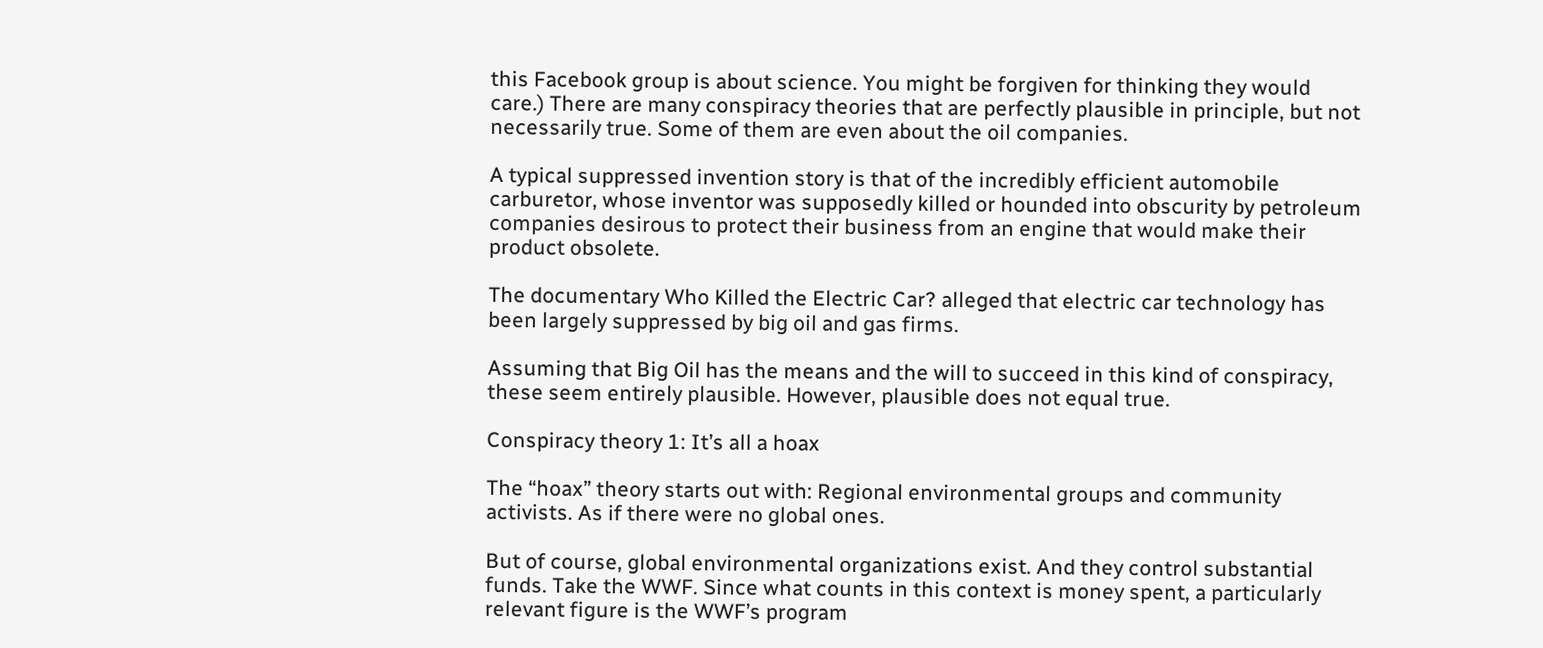this Facebook group is about science. You might be forgiven for thinking they would care.) There are many conspiracy theories that are perfectly plausible in principle, but not necessarily true. Some of them are even about the oil companies.

A typical suppressed invention story is that of the incredibly efficient automobile carburetor, whose inventor was supposedly killed or hounded into obscurity by petroleum companies desirous to protect their business from an engine that would make their product obsolete.

The documentary Who Killed the Electric Car? alleged that electric car technology has been largely suppressed by big oil and gas firms.

Assuming that Big Oil has the means and the will to succeed in this kind of conspiracy, these seem entirely plausible. However, plausible does not equal true.

Conspiracy theory 1: It’s all a hoax

The “hoax” theory starts out with: Regional environmental groups and community activists. As if there were no global ones.

But of course, global environmental organizations exist. And they control substantial funds. Take the WWF. Since what counts in this context is money spent, a particularly relevant figure is the WWF’s program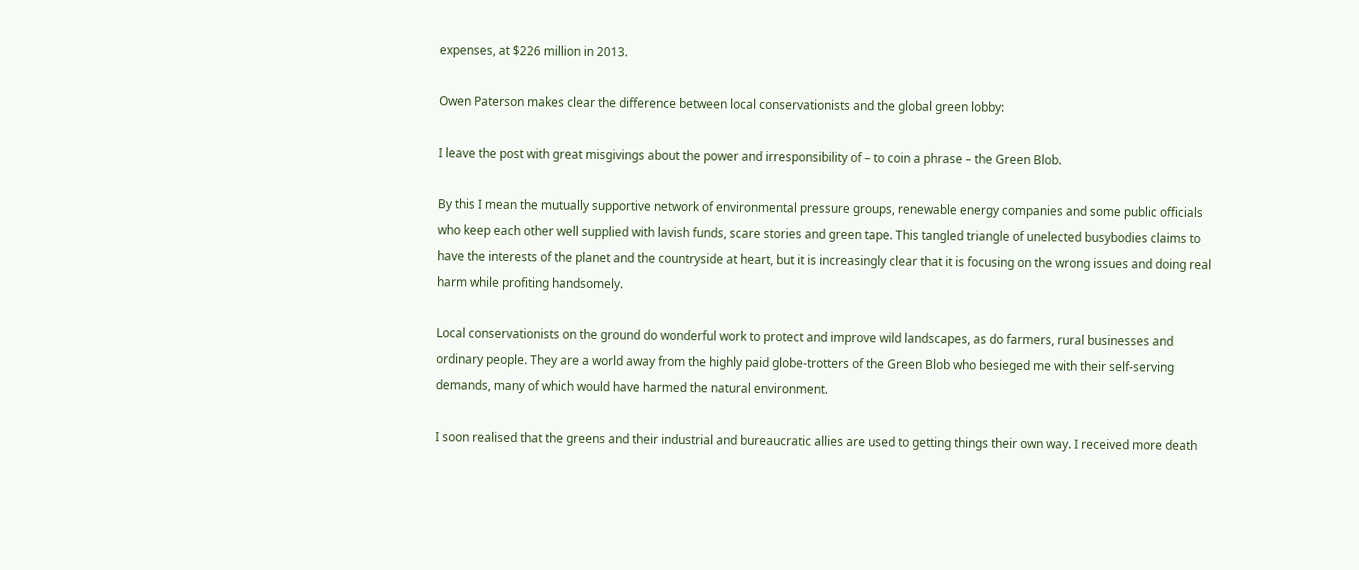expenses, at $226 million in 2013.

Owen Paterson makes clear the difference between local conservationists and the global green lobby:

I leave the post with great misgivings about the power and irresponsibility of – to coin a phrase – the Green Blob.

By this I mean the mutually supportive network of environmental pressure groups, renewable energy companies and some public officials who keep each other well supplied with lavish funds, scare stories and green tape. This tangled triangle of unelected busybodies claims to have the interests of the planet and the countryside at heart, but it is increasingly clear that it is focusing on the wrong issues and doing real harm while profiting handsomely.

Local conservationists on the ground do wonderful work to protect and improve wild landscapes, as do farmers, rural businesses and ordinary people. They are a world away from the highly paid globe-trotters of the Green Blob who besieged me with their self-serving demands, many of which would have harmed the natural environment.

I soon realised that the greens and their industrial and bureaucratic allies are used to getting things their own way. I received more death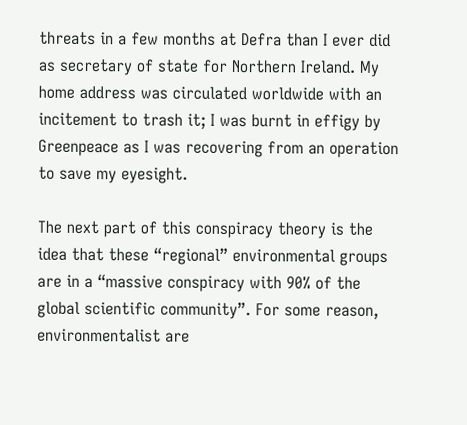threats in a few months at Defra than I ever did as secretary of state for Northern Ireland. My home address was circulated worldwide with an incitement to trash it; I was burnt in effigy by Greenpeace as I was recovering from an operation to save my eyesight.

The next part of this conspiracy theory is the idea that these “regional” environmental groups are in a “massive conspiracy with 90% of the global scientific community”. For some reason, environmentalist are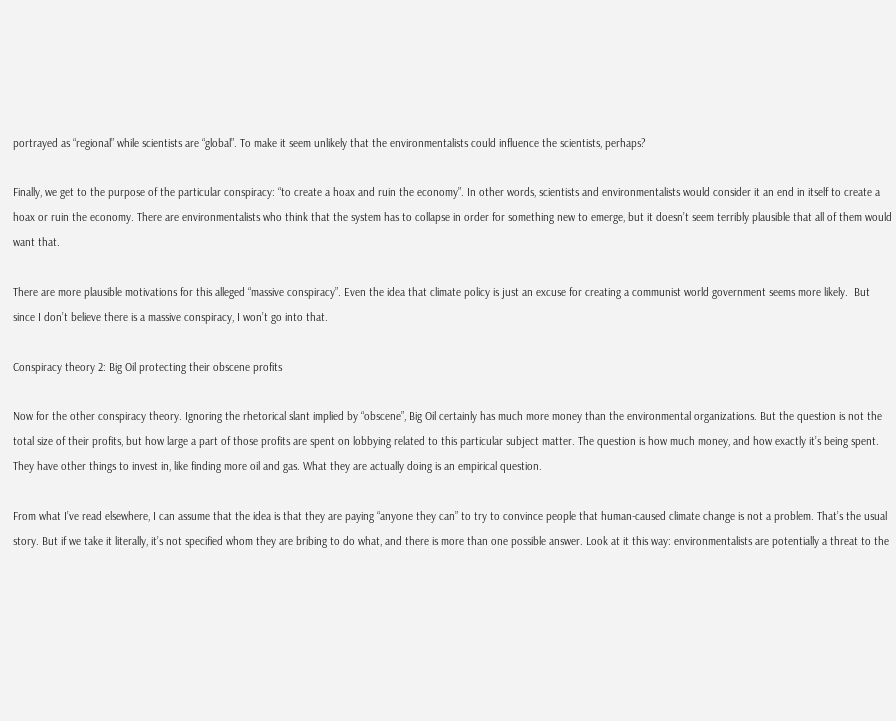portrayed as “regional” while scientists are “global”. To make it seem unlikely that the environmentalists could influence the scientists, perhaps?

Finally, we get to the purpose of the particular conspiracy: “to create a hoax and ruin the economy”. In other words, scientists and environmentalists would consider it an end in itself to create a hoax or ruin the economy. There are environmentalists who think that the system has to collapse in order for something new to emerge, but it doesn’t seem terribly plausible that all of them would want that.

There are more plausible motivations for this alleged “massive conspiracy”. Even the idea that climate policy is just an excuse for creating a communist world government seems more likely.  But since I don’t believe there is a massive conspiracy, I won’t go into that.

Conspiracy theory 2: Big Oil protecting their obscene profits

Now for the other conspiracy theory. Ignoring the rhetorical slant implied by “obscene”, Big Oil certainly has much more money than the environmental organizations. But the question is not the total size of their profits, but how large a part of those profits are spent on lobbying related to this particular subject matter. The question is how much money, and how exactly it’s being spent. They have other things to invest in, like finding more oil and gas. What they are actually doing is an empirical question.

From what I’ve read elsewhere, I can assume that the idea is that they are paying “anyone they can” to try to convince people that human-caused climate change is not a problem. That’s the usual story. But if we take it literally, it’s not specified whom they are bribing to do what, and there is more than one possible answer. Look at it this way: environmentalists are potentially a threat to the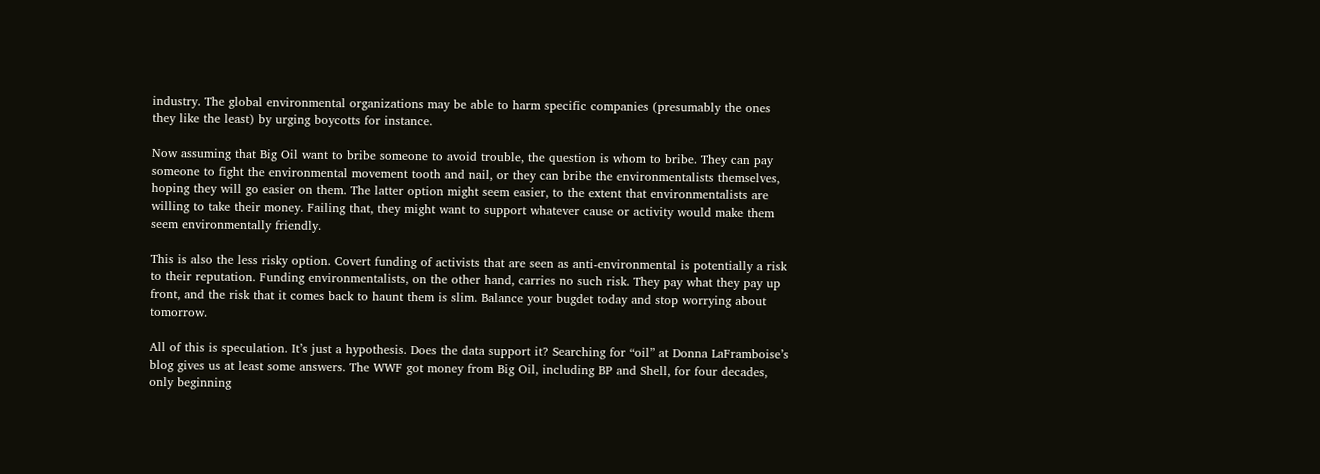industry. The global environmental organizations may be able to harm specific companies (presumably the ones they like the least) by urging boycotts for instance.

Now assuming that Big Oil want to bribe someone to avoid trouble, the question is whom to bribe. They can pay someone to fight the environmental movement tooth and nail, or they can bribe the environmentalists themselves, hoping they will go easier on them. The latter option might seem easier, to the extent that environmentalists are willing to take their money. Failing that, they might want to support whatever cause or activity would make them seem environmentally friendly.

This is also the less risky option. Covert funding of activists that are seen as anti-environmental is potentially a risk to their reputation. Funding environmentalists, on the other hand, carries no such risk. They pay what they pay up front, and the risk that it comes back to haunt them is slim. Balance your bugdet today and stop worrying about tomorrow.

All of this is speculation. It’s just a hypothesis. Does the data support it? Searching for “oil” at Donna LaFramboise’s blog gives us at least some answers. The WWF got money from Big Oil, including BP and Shell, for four decades, only beginning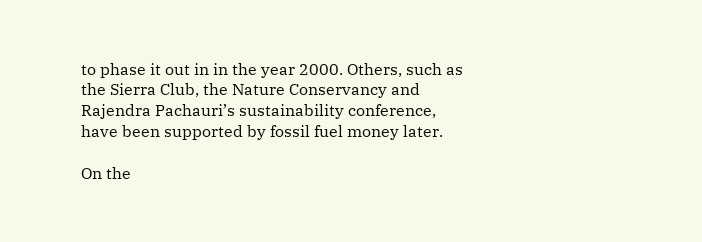to phase it out in in the year 2000. Others, such as the Sierra Club, the Nature Conservancy and Rajendra Pachauri’s sustainability conference, have been supported by fossil fuel money later.

On the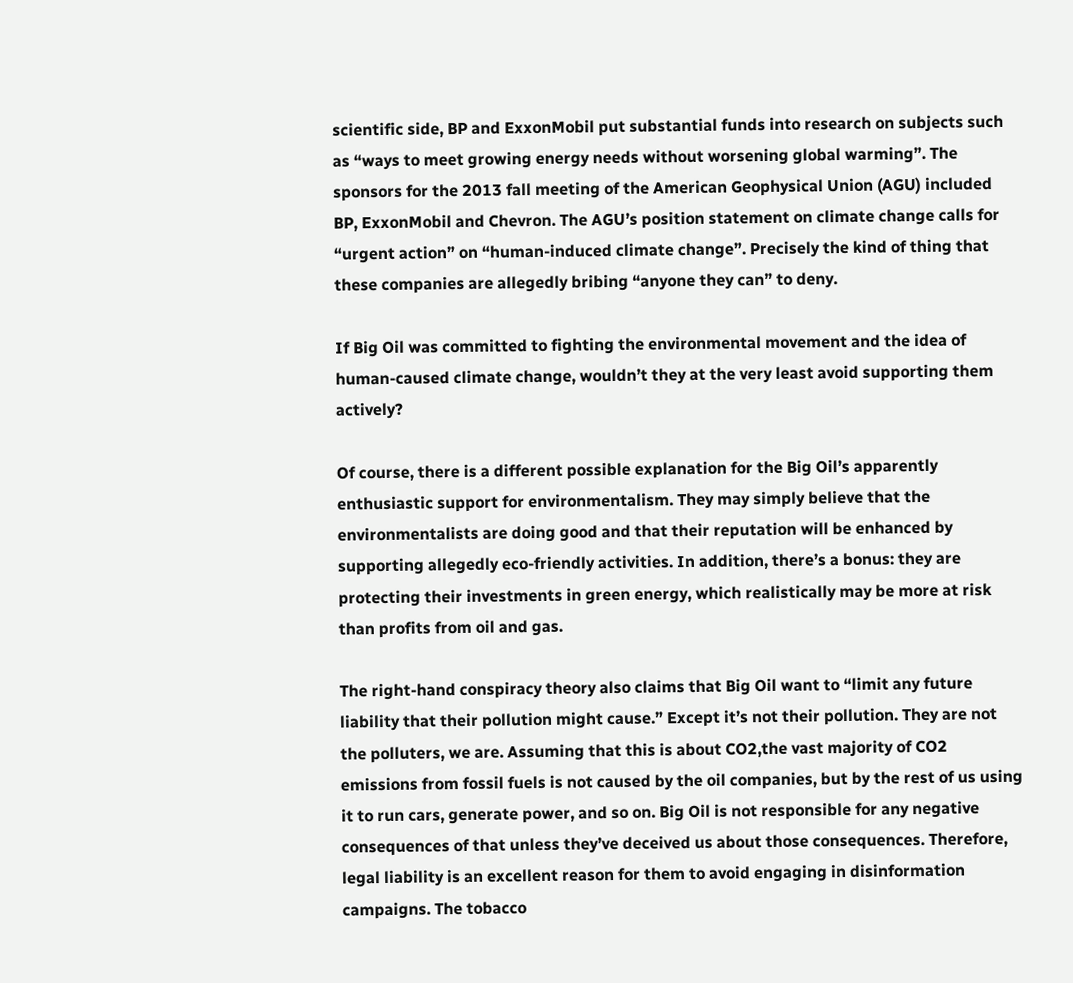scientific side, BP and ExxonMobil put substantial funds into research on subjects such as “ways to meet growing energy needs without worsening global warming”. The sponsors for the 2013 fall meeting of the American Geophysical Union (AGU) included BP, ExxonMobil and Chevron. The AGU’s position statement on climate change calls for “urgent action” on “human-induced climate change”. Precisely the kind of thing that these companies are allegedly bribing “anyone they can” to deny.

If Big Oil was committed to fighting the environmental movement and the idea of human-caused climate change, wouldn’t they at the very least avoid supporting them actively?

Of course, there is a different possible explanation for the Big Oil’s apparently enthusiastic support for environmentalism. They may simply believe that the environmentalists are doing good and that their reputation will be enhanced by supporting allegedly eco-friendly activities. In addition, there’s a bonus: they are protecting their investments in green energy, which realistically may be more at risk than profits from oil and gas.

The right-hand conspiracy theory also claims that Big Oil want to “limit any future liability that their pollution might cause.” Except it’s not their pollution. They are not the polluters, we are. Assuming that this is about CO2,the vast majority of CO2 emissions from fossil fuels is not caused by the oil companies, but by the rest of us using it to run cars, generate power, and so on. Big Oil is not responsible for any negative consequences of that unless they’ve deceived us about those consequences. Therefore, legal liability is an excellent reason for them to avoid engaging in disinformation campaigns. The tobacco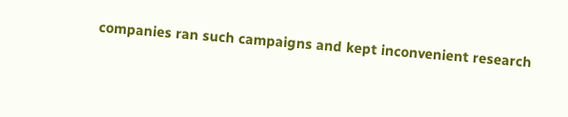companies ran such campaigns and kept inconvenient research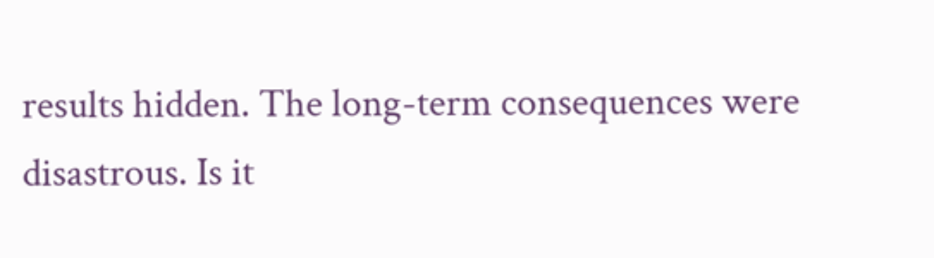results hidden. The long-term consequences were disastrous. Is it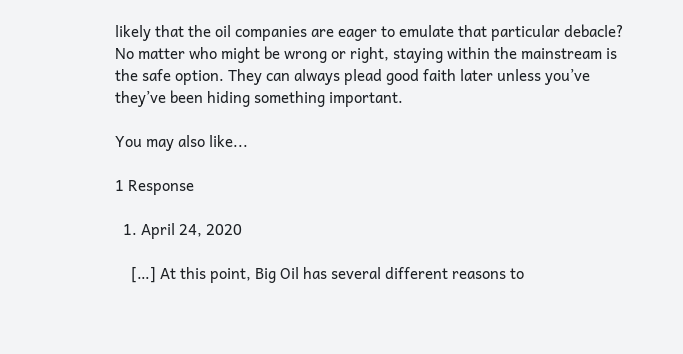likely that the oil companies are eager to emulate that particular debacle? No matter who might be wrong or right, staying within the mainstream is the safe option. They can always plead good faith later unless you’ve they’ve been hiding something important.

You may also like...

1 Response

  1. April 24, 2020

    […] At this point, Big Oil has several different reasons to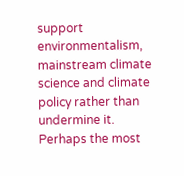support environmentalism, mainstream climate science and climate policy rather than undermine it. Perhaps the most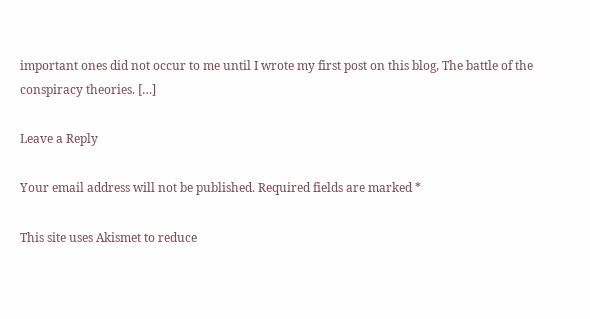important ones did not occur to me until I wrote my first post on this blog, The battle of the conspiracy theories. […]

Leave a Reply

Your email address will not be published. Required fields are marked *

This site uses Akismet to reduce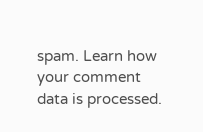spam. Learn how your comment data is processed.